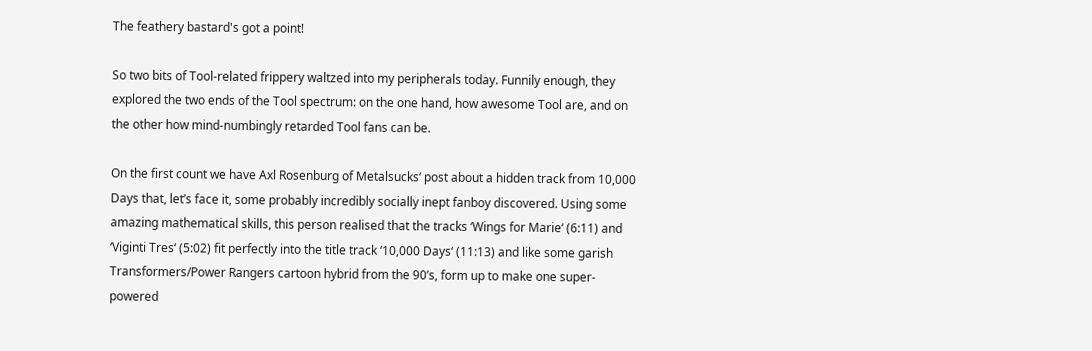The feathery bastard's got a point!

So two bits of Tool-related frippery waltzed into my peripherals today. Funnily enough, they explored the two ends of the Tool spectrum: on the one hand, how awesome Tool are, and on the other how mind-numbingly retarded Tool fans can be.

On the first count we have Axl Rosenburg of Metalsucks‘ post about a hidden track from 10,000 Days that, let’s face it, some probably incredibly socially inept fanboy discovered. Using some amazing mathematical skills, this person realised that the tracks ‘Wings for Marie‘ (6:11) and ‘Viginti Tres‘ (5:02) fit perfectly into the title track ‘10,000 Days‘ (11:13) and like some garish Transformers/Power Rangers cartoon hybrid from the 90’s, form up to make one super-powered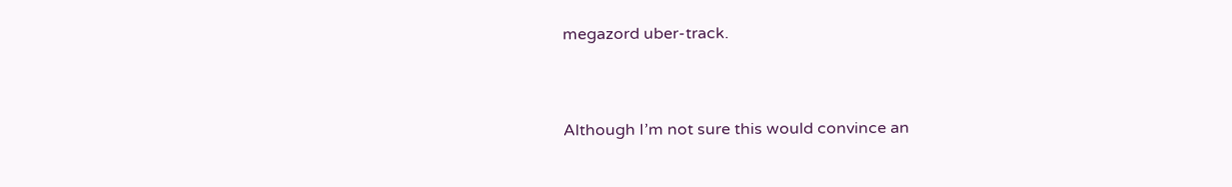megazord uber-track.


Although I’m not sure this would convince an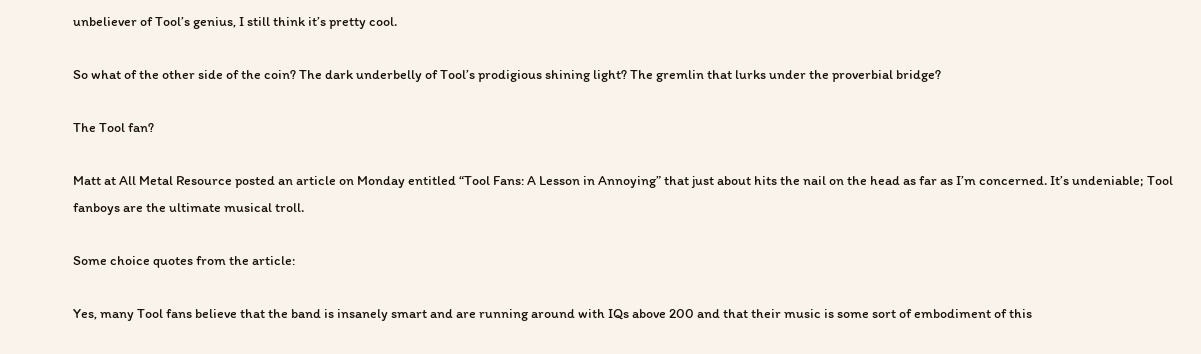unbeliever of Tool’s genius, I still think it’s pretty cool.

So what of the other side of the coin? The dark underbelly of Tool’s prodigious shining light? The gremlin that lurks under the proverbial bridge?

The Tool fan?

Matt at All Metal Resource posted an article on Monday entitled “Tool Fans: A Lesson in Annoying” that just about hits the nail on the head as far as I’m concerned. It’s undeniable; Tool fanboys are the ultimate musical troll.

Some choice quotes from the article:

Yes, many Tool fans believe that the band is insanely smart and are running around with IQs above 200 and that their music is some sort of embodiment of this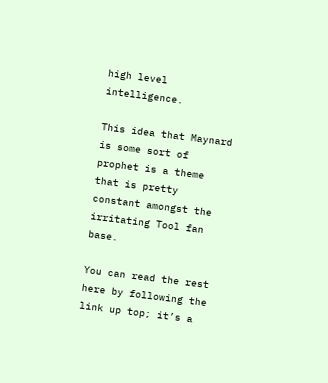high level intelligence.

This idea that Maynard is some sort of prophet is a theme that is pretty constant amongst the irritating Tool fan base.

You can read the rest here by following the link up top; it’s a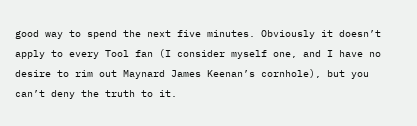good way to spend the next five minutes. Obviously it doesn’t apply to every Tool fan (I consider myself one, and I have no desire to rim out Maynard James Keenan’s cornhole), but you can’t deny the truth to it.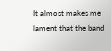It almost makes me lament that the band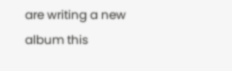are writing a new album this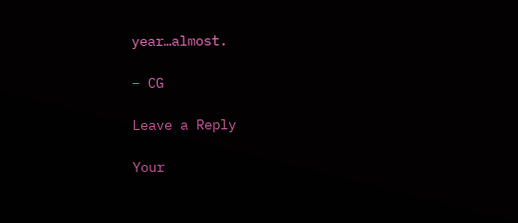year…almost.

– CG

Leave a Reply

Your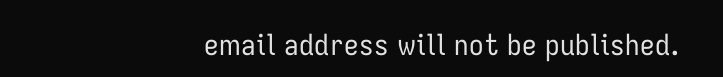email address will not be published.